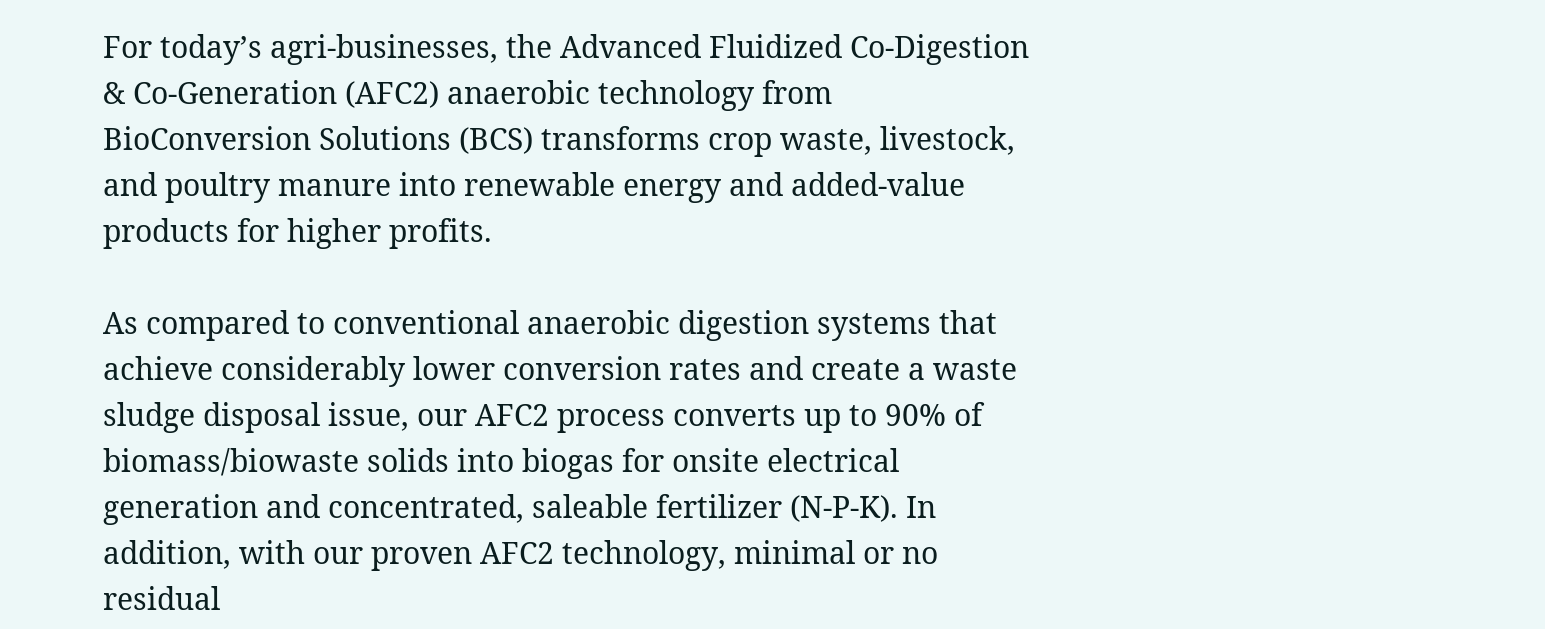For today’s agri-businesses, the Advanced Fluidized Co-Digestion & Co-Generation (AFC2) anaerobic technology from BioConversion Solutions (BCS) transforms crop waste, livestock, and poultry manure into renewable energy and added-value products for higher profits.

As compared to conventional anaerobic digestion systems that achieve considerably lower conversion rates and create a waste sludge disposal issue, our AFC2 process converts up to 90% of biomass/biowaste solids into biogas for onsite electrical generation and concentrated, saleable fertilizer (N-P-K). In addition, with our proven AFC2 technology, minimal or no residual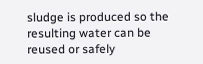sludge is produced so the resulting water can be reused or safely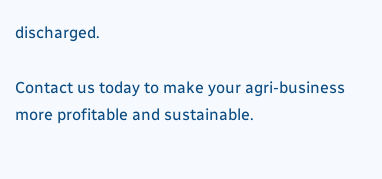discharged.

Contact us today to make your agri-business more profitable and sustainable.